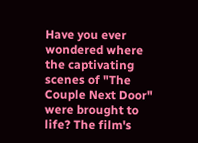Have you ever wondered where the captivating scenes of "The Couple Next Door" were brought to life? The film's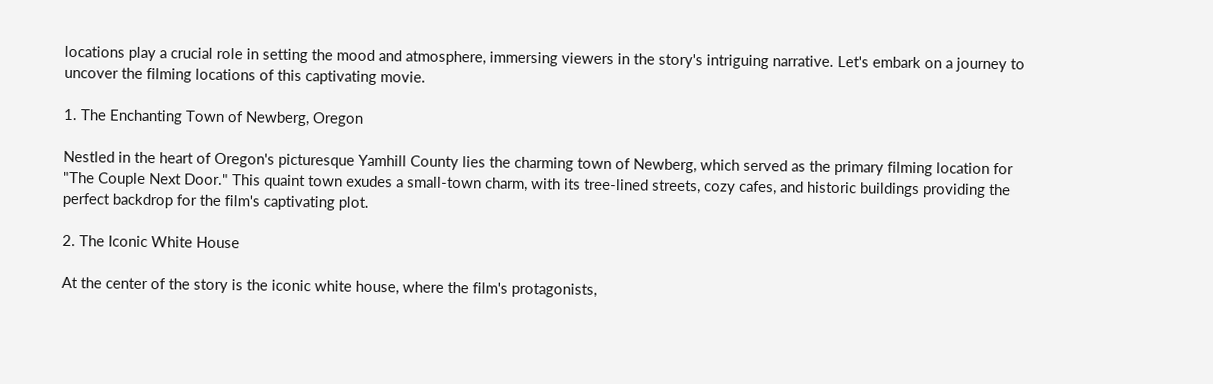locations play a crucial role in setting the mood and atmosphere, immersing viewers in the story's intriguing narrative. Let's embark on a journey to uncover the filming locations of this captivating movie.

1. The Enchanting Town of Newberg, Oregon

Nestled in the heart of Oregon's picturesque Yamhill County lies the charming town of Newberg, which served as the primary filming location for "The Couple Next Door." This quaint town exudes a small-town charm, with its tree-lined streets, cozy cafes, and historic buildings providing the perfect backdrop for the film's captivating plot.

2. The Iconic White House

At the center of the story is the iconic white house, where the film's protagonists,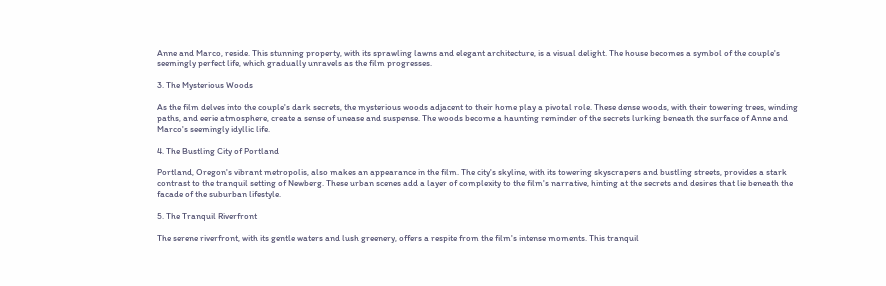Anne and Marco, reside. This stunning property, with its sprawling lawns and elegant architecture, is a visual delight. The house becomes a symbol of the couple's seemingly perfect life, which gradually unravels as the film progresses.

3. The Mysterious Woods

As the film delves into the couple's dark secrets, the mysterious woods adjacent to their home play a pivotal role. These dense woods, with their towering trees, winding paths, and eerie atmosphere, create a sense of unease and suspense. The woods become a haunting reminder of the secrets lurking beneath the surface of Anne and Marco's seemingly idyllic life.

4. The Bustling City of Portland

Portland, Oregon's vibrant metropolis, also makes an appearance in the film. The city's skyline, with its towering skyscrapers and bustling streets, provides a stark contrast to the tranquil setting of Newberg. These urban scenes add a layer of complexity to the film's narrative, hinting at the secrets and desires that lie beneath the facade of the suburban lifestyle.

5. The Tranquil Riverfront

The serene riverfront, with its gentle waters and lush greenery, offers a respite from the film's intense moments. This tranquil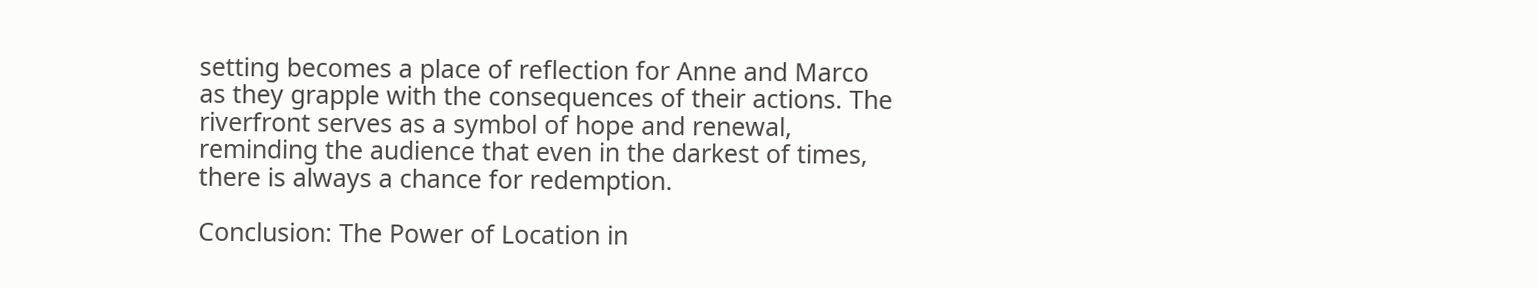setting becomes a place of reflection for Anne and Marco as they grapple with the consequences of their actions. The riverfront serves as a symbol of hope and renewal, reminding the audience that even in the darkest of times, there is always a chance for redemption.

Conclusion: The Power of Location in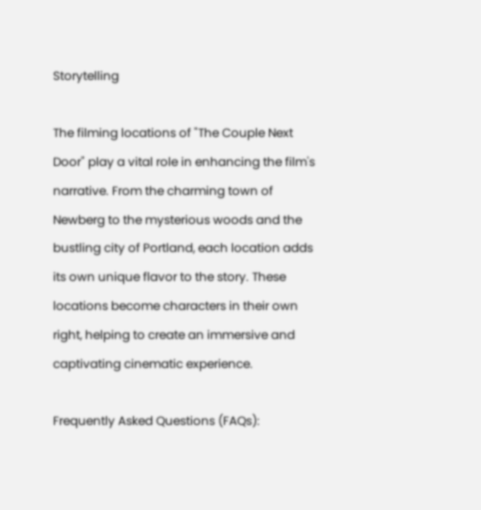Storytelling

The filming locations of "The Couple Next Door" play a vital role in enhancing the film's narrative. From the charming town of Newberg to the mysterious woods and the bustling city of Portland, each location adds its own unique flavor to the story. These locations become characters in their own right, helping to create an immersive and captivating cinematic experience.

Frequently Asked Questions (FAQs):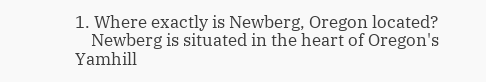1. Where exactly is Newberg, Oregon located?
    Newberg is situated in the heart of Oregon's Yamhill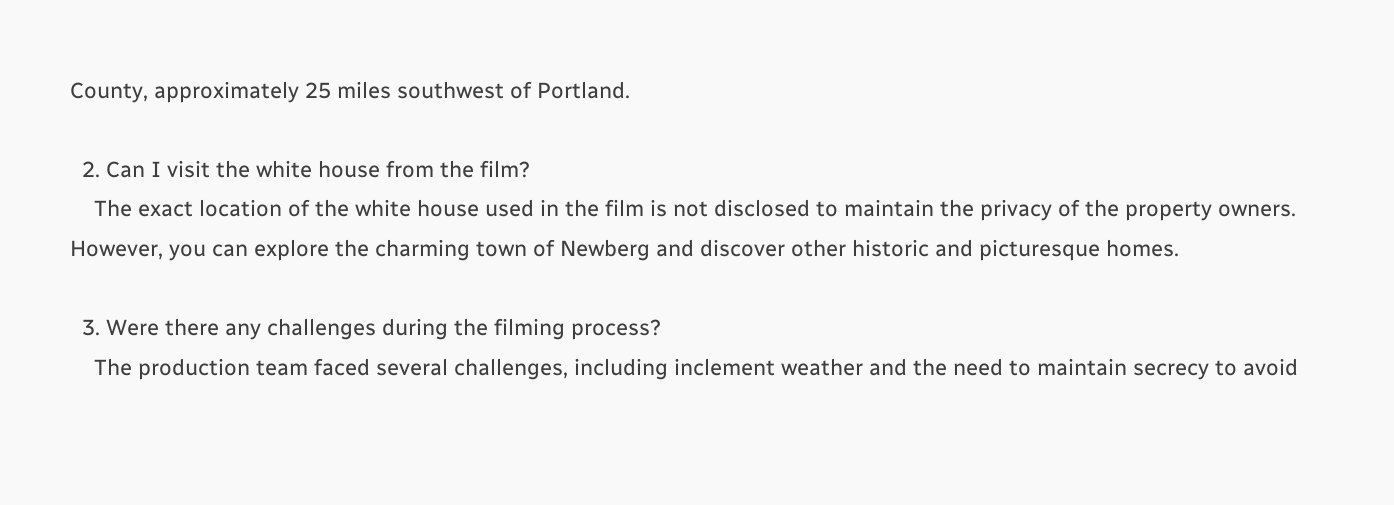County, approximately 25 miles southwest of Portland.

  2. Can I visit the white house from the film?
    The exact location of the white house used in the film is not disclosed to maintain the privacy of the property owners. However, you can explore the charming town of Newberg and discover other historic and picturesque homes.

  3. Were there any challenges during the filming process?
    The production team faced several challenges, including inclement weather and the need to maintain secrecy to avoid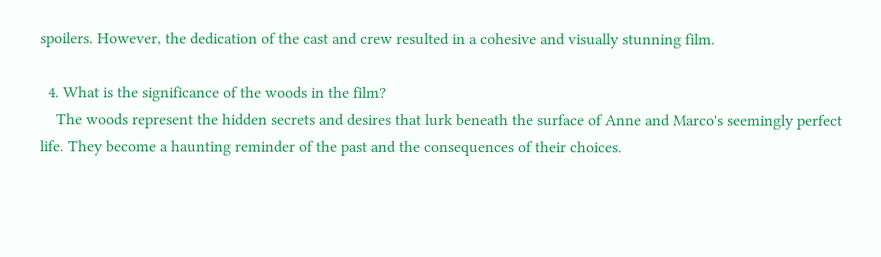spoilers. However, the dedication of the cast and crew resulted in a cohesive and visually stunning film.

  4. What is the significance of the woods in the film?
    The woods represent the hidden secrets and desires that lurk beneath the surface of Anne and Marco's seemingly perfect life. They become a haunting reminder of the past and the consequences of their choices.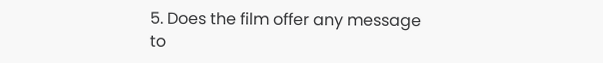5. Does the film offer any message to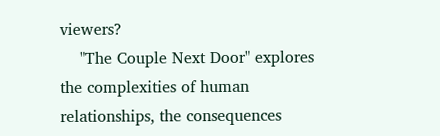viewers?
    "The Couple Next Door" explores the complexities of human relationships, the consequences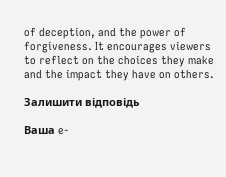of deception, and the power of forgiveness. It encourages viewers to reflect on the choices they make and the impact they have on others.

Залишити відповідь

Ваша e-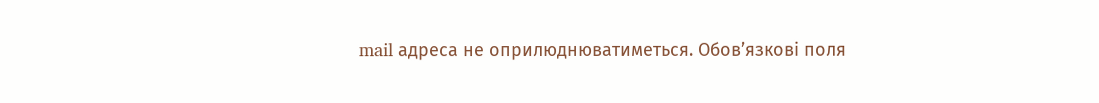mail адреса не оприлюднюватиметься. Обов’язкові поля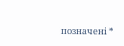позначені *